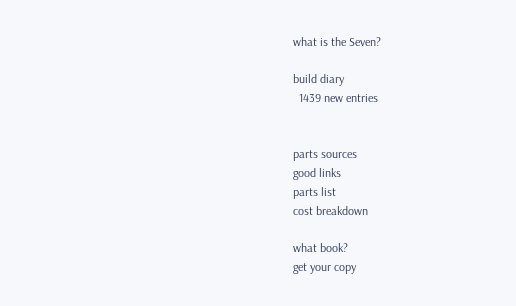what is the Seven?

build diary
  1439 new entries


parts sources
good links
parts list
cost breakdown

what book?
get your copy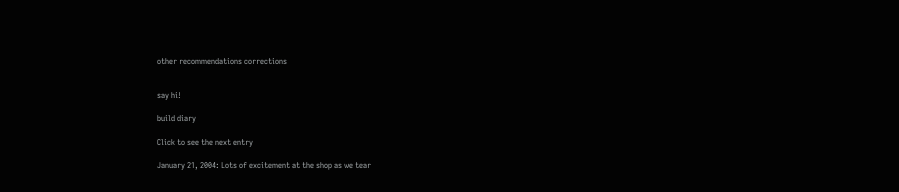other recommendations corrections


say hi!

build diary

Click to see the next entry

January 21, 2004: Lots of excitement at the shop as we tear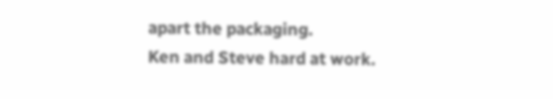apart the packaging.
Ken and Steve hard at work.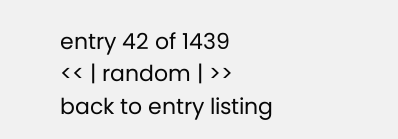entry 42 of 1439
<< | random | >>
back to entry listing